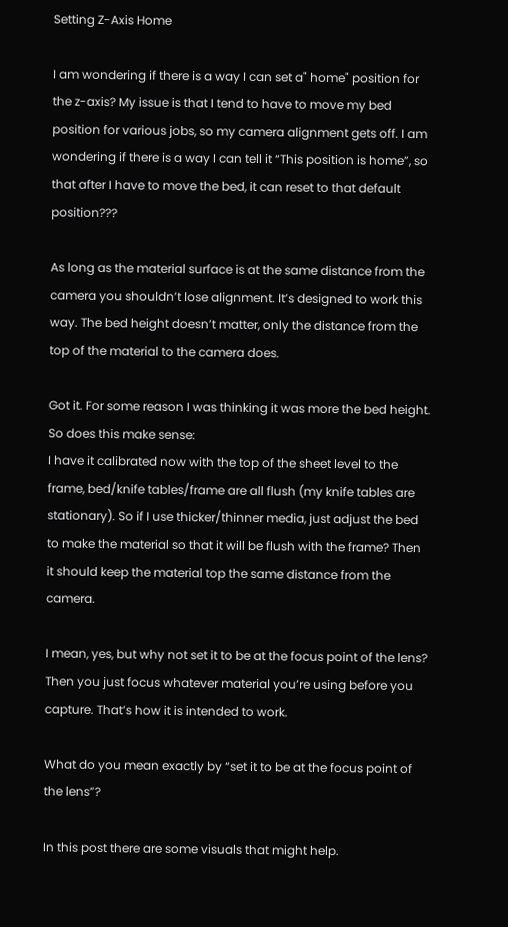Setting Z-Axis Home

I am wondering if there is a way I can set a" home" position for the z-axis? My issue is that I tend to have to move my bed position for various jobs, so my camera alignment gets off. I am wondering if there is a way I can tell it “This position is home”, so that after I have to move the bed, it can reset to that default position???

As long as the material surface is at the same distance from the camera you shouldn’t lose alignment. It’s designed to work this way. The bed height doesn’t matter, only the distance from the top of the material to the camera does.

Got it. For some reason I was thinking it was more the bed height. So does this make sense:
I have it calibrated now with the top of the sheet level to the frame, bed/knife tables/frame are all flush (my knife tables are stationary). So if I use thicker/thinner media, just adjust the bed to make the material so that it will be flush with the frame? Then it should keep the material top the same distance from the camera.

I mean, yes, but why not set it to be at the focus point of the lens? Then you just focus whatever material you’re using before you capture. That’s how it is intended to work.

What do you mean exactly by “set it to be at the focus point of the lens”?

In this post there are some visuals that might help.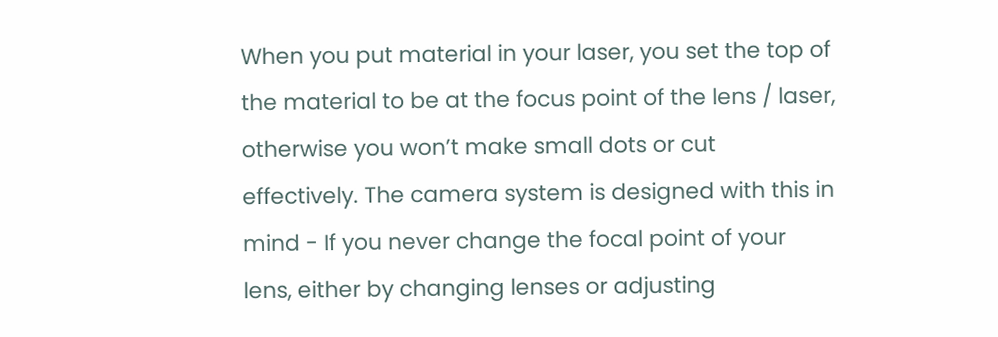When you put material in your laser, you set the top of the material to be at the focus point of the lens / laser, otherwise you won’t make small dots or cut effectively. The camera system is designed with this in mind - If you never change the focal point of your lens, either by changing lenses or adjusting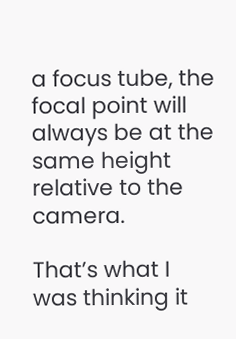a focus tube, the focal point will always be at the same height relative to the camera.

That’s what I was thinking it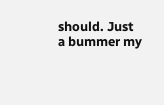should. Just a bummer my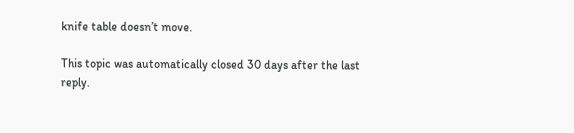knife table doesn’t move.

This topic was automatically closed 30 days after the last reply.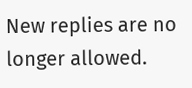New replies are no longer allowed.